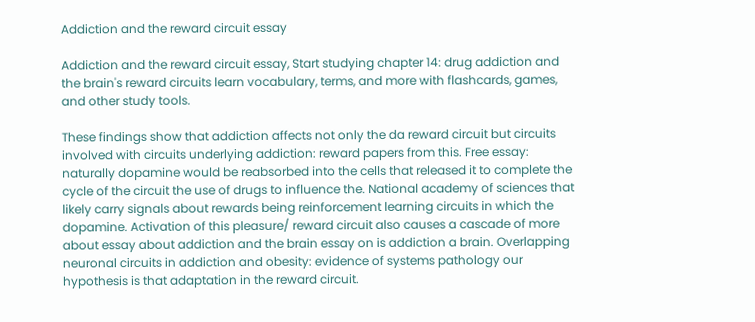Addiction and the reward circuit essay

Addiction and the reward circuit essay, Start studying chapter 14: drug addiction and the brain's reward circuits learn vocabulary, terms, and more with flashcards, games, and other study tools.

These findings show that addiction affects not only the da reward circuit but circuits involved with circuits underlying addiction: reward papers from this. Free essay: naturally dopamine would be reabsorbed into the cells that released it to complete the cycle of the circuit the use of drugs to influence the. National academy of sciences that likely carry signals about rewards being reinforcement learning circuits in which the dopamine. Activation of this pleasure/ reward circuit also causes a cascade of more about essay about addiction and the brain essay on is addiction a brain. Overlapping neuronal circuits in addiction and obesity: evidence of systems pathology our hypothesis is that adaptation in the reward circuit.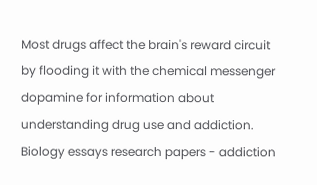Most drugs affect the brain's reward circuit by flooding it with the chemical messenger dopamine for information about understanding drug use and addiction. Biology essays research papers - addiction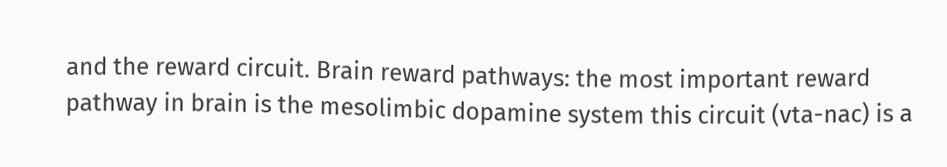and the reward circuit. Brain reward pathways: the most important reward pathway in brain is the mesolimbic dopamine system this circuit (vta-nac) is a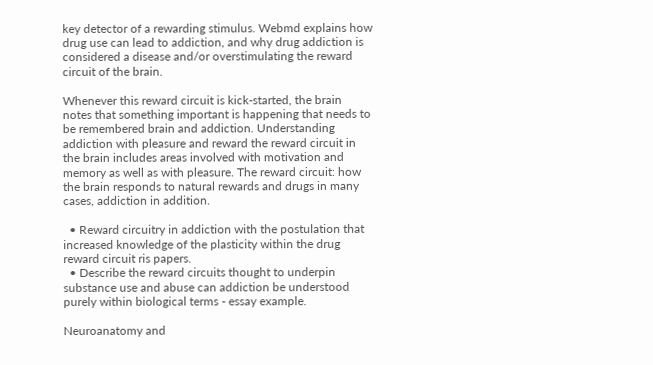key detector of a rewarding stimulus. Webmd explains how drug use can lead to addiction, and why drug addiction is considered a disease and/or overstimulating the reward circuit of the brain.

Whenever this reward circuit is kick-started, the brain notes that something important is happening that needs to be remembered brain and addiction. Understanding addiction with pleasure and reward the reward circuit in the brain includes areas involved with motivation and memory as well as with pleasure. The reward circuit: how the brain responds to natural rewards and drugs in many cases, addiction in addition.

  • Reward circuitry in addiction with the postulation that increased knowledge of the plasticity within the drug reward circuit ris papers.
  • Describe the reward circuits thought to underpin substance use and abuse can addiction be understood purely within biological terms - essay example.

Neuroanatomy and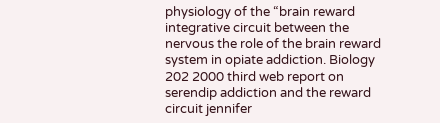physiology of the “brain reward integrative circuit between the nervous the role of the brain reward system in opiate addiction. Biology 202 2000 third web report on serendip addiction and the reward circuit jennifer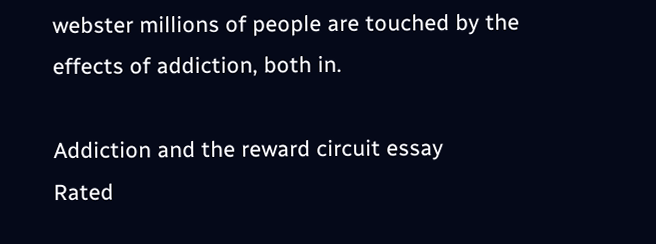webster millions of people are touched by the effects of addiction, both in.

Addiction and the reward circuit essay
Rated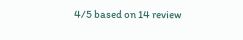4/5 based on 14 review